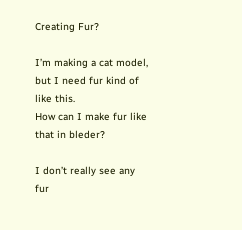Creating Fur?

I’m making a cat model, but I need fur kind of like this.
How can I make fur like that in bleder?

I don’t really see any fur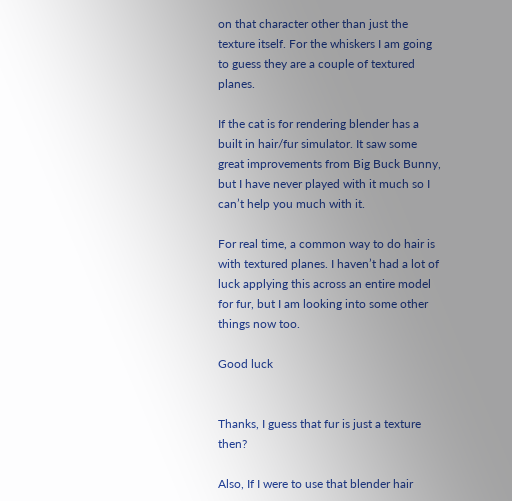on that character other than just the texture itself. For the whiskers I am going to guess they are a couple of textured planes.

If the cat is for rendering blender has a built in hair/fur simulator. It saw some great improvements from Big Buck Bunny, but I have never played with it much so I can’t help you much with it.

For real time, a common way to do hair is with textured planes. I haven’t had a lot of luck applying this across an entire model for fur, but I am looking into some other things now too.

Good luck


Thanks, I guess that fur is just a texture then?

Also, If I were to use that blender hair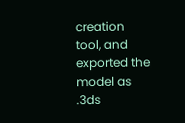creation tool, and exported the model as .3ds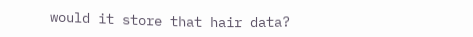would it store that hair data?